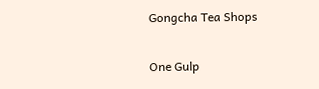Gongcha Tea Shops

One Gulp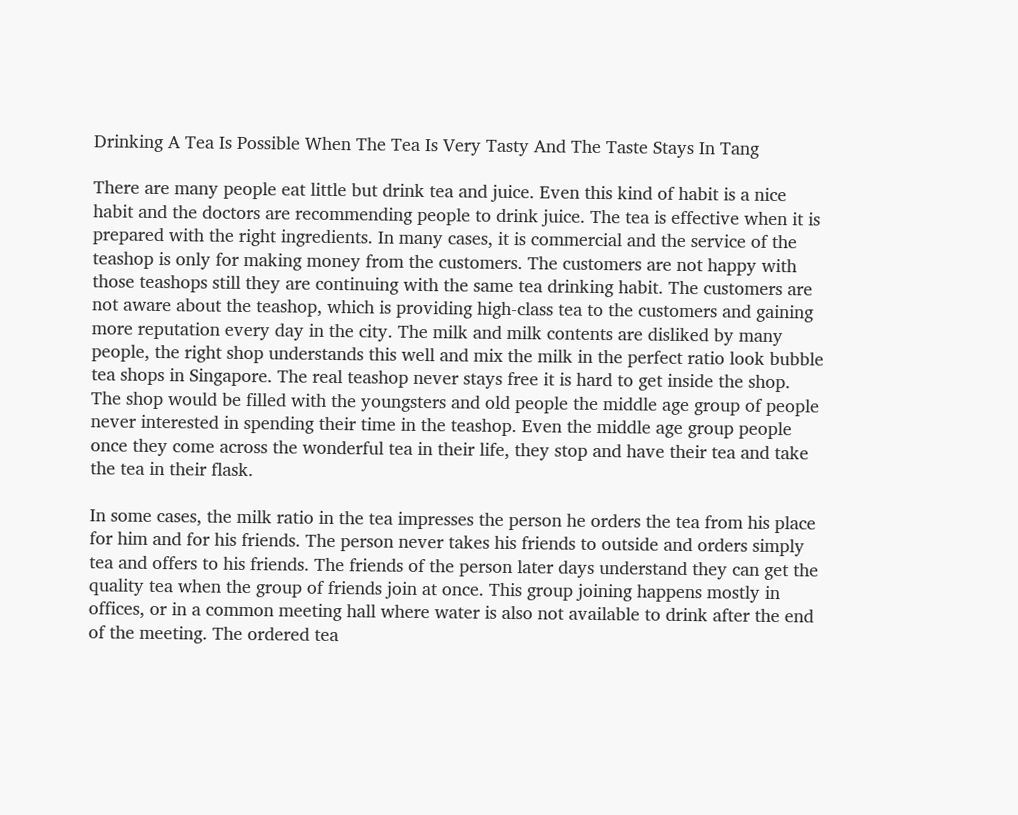Drinking A Tea Is Possible When The Tea Is Very Tasty And The Taste Stays In Tang

There are many people eat little but drink tea and juice. Even this kind of habit is a nice habit and the doctors are recommending people to drink juice. The tea is effective when it is prepared with the right ingredients. In many cases, it is commercial and the service of the teashop is only for making money from the customers. The customers are not happy with those teashops still they are continuing with the same tea drinking habit. The customers are not aware about the teashop, which is providing high-class tea to the customers and gaining more reputation every day in the city. The milk and milk contents are disliked by many people, the right shop understands this well and mix the milk in the perfect ratio look bubble tea shops in Singapore. The real teashop never stays free it is hard to get inside the shop. The shop would be filled with the youngsters and old people the middle age group of people never interested in spending their time in the teashop. Even the middle age group people once they come across the wonderful tea in their life, they stop and have their tea and take the tea in their flask.

In some cases, the milk ratio in the tea impresses the person he orders the tea from his place for him and for his friends. The person never takes his friends to outside and orders simply tea and offers to his friends. The friends of the person later days understand they can get the quality tea when the group of friends join at once. This group joining happens mostly in offices, or in a common meeting hall where water is also not available to drink after the end of the meeting. The ordered tea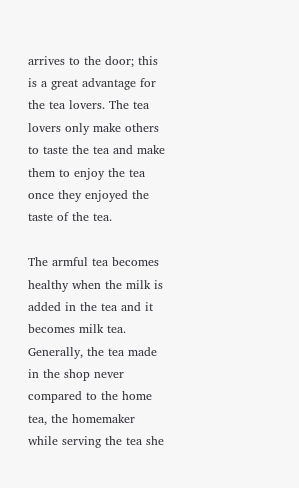arrives to the door; this is a great advantage for the tea lovers. The tea lovers only make others to taste the tea and make them to enjoy the tea once they enjoyed the taste of the tea.

The armful tea becomes healthy when the milk is added in the tea and it becomes milk tea. Generally, the tea made in the shop never compared to the home tea, the homemaker while serving the tea she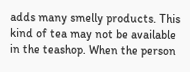adds many smelly products. This kind of tea may not be available in the teashop. When the person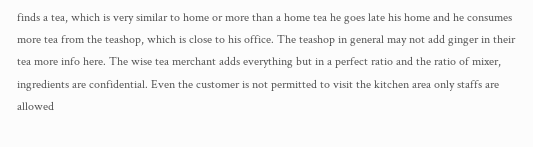finds a tea, which is very similar to home or more than a home tea he goes late his home and he consumes more tea from the teashop, which is close to his office. The teashop in general may not add ginger in their tea more info here. The wise tea merchant adds everything but in a perfect ratio and the ratio of mixer, ingredients are confidential. Even the customer is not permitted to visit the kitchen area only staffs are allowed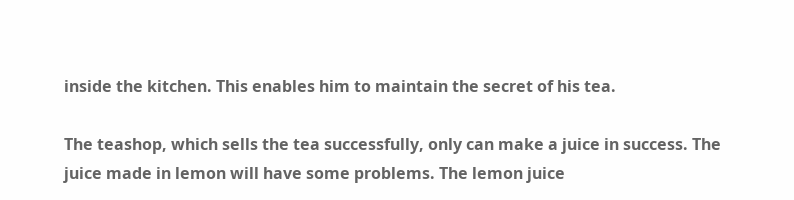inside the kitchen. This enables him to maintain the secret of his tea.

The teashop, which sells the tea successfully, only can make a juice in success. The juice made in lemon will have some problems. The lemon juice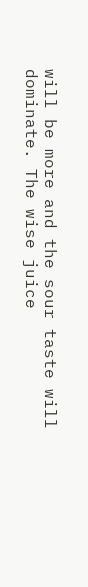will be more and the sour taste will dominate. The wise juice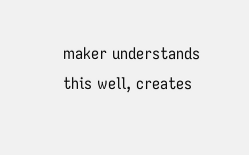maker understands this well, creates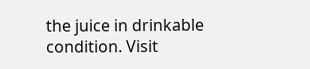the juice in drinkable condition. Visit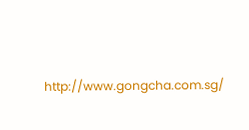http://www.gongcha.com.sg/